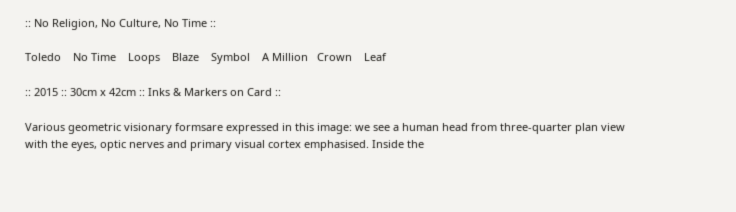:: No Religion, No Culture, No Time ::

Toledo    No Time    Loops    Blaze    Symbol    A Million   Crown    Leaf

:: 2015 :: 30cm x 42cm :: Inks & Markers on Card ::

Various geometric visionary formsare expressed in this image: we see a human head from three-quarter plan view with the eyes, optic nerves and primary visual cortex emphasised. Inside the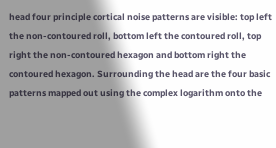head four principle cortical noise patterns are visible: top left the non-contoured roll, bottom left the contoured roll, top right the non-contoured hexagon and bottom right the contoured hexagon. Surrounding the head are the four basic patterns mapped out using the complex logarithm onto the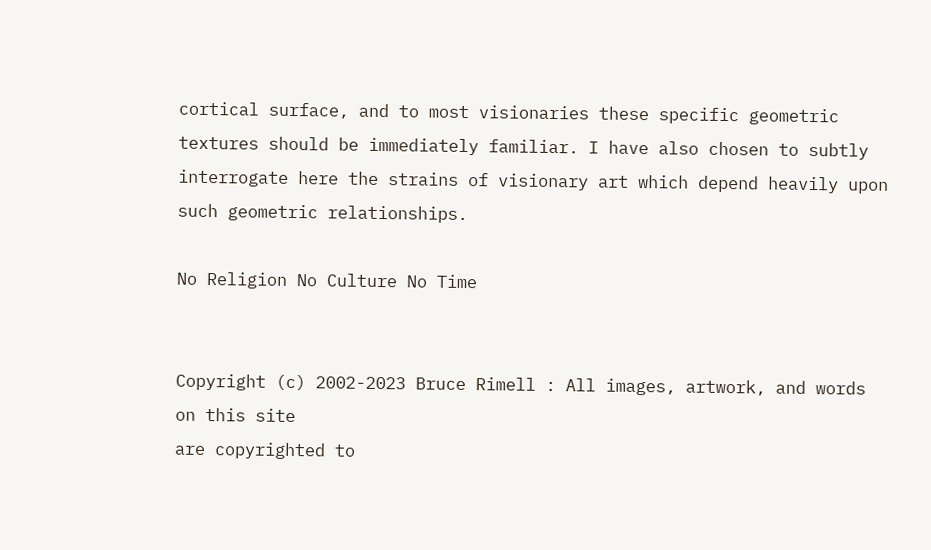cortical surface, and to most visionaries these specific geometric textures should be immediately familiar. I have also chosen to subtly interrogate here the strains of visionary art which depend heavily upon such geometric relationships.

No Religion No Culture No Time


Copyright (c) 2002-2023 Bruce Rimell : All images, artwork, and words on this site
are copyrighted to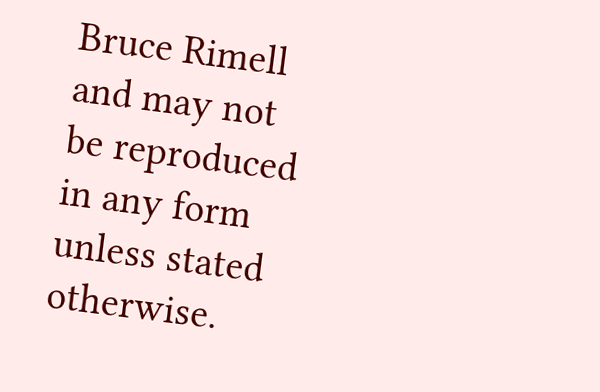Bruce Rimell and may not be reproduced in any form unless stated otherwise.